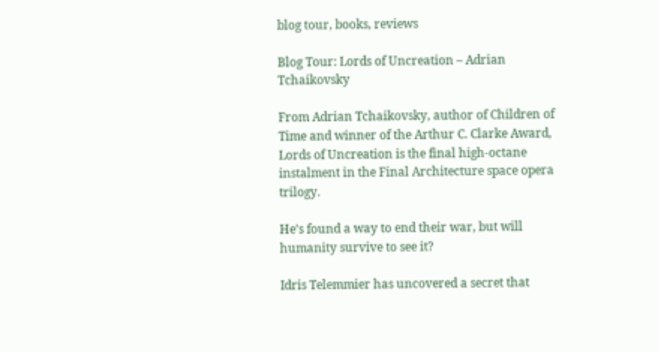blog tour, books, reviews

Blog Tour: Lords of Uncreation – Adrian Tchaikovsky

From Adrian Tchaikovsky, author of Children of Time and winner of the Arthur C. Clarke Award, Lords of Uncreation is the final high-octane instalment in the Final Architecture space opera trilogy.

He’s found a way to end their war, but will humanity survive to see it?

Idris Telemmier has uncovered a secret that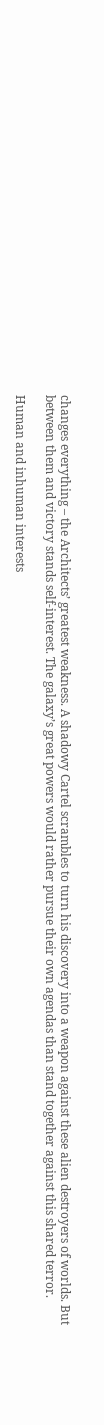changes everything – the Architects’ greatest weakness. A shadowy Cartel scrambles to turn his discovery into a weapon against these alien destroyers of worlds. But between them and victory stands self-interest. The galaxy’s great powers would rather pursue their own agendas than stand together against this shared terror.

Human and inhuman interests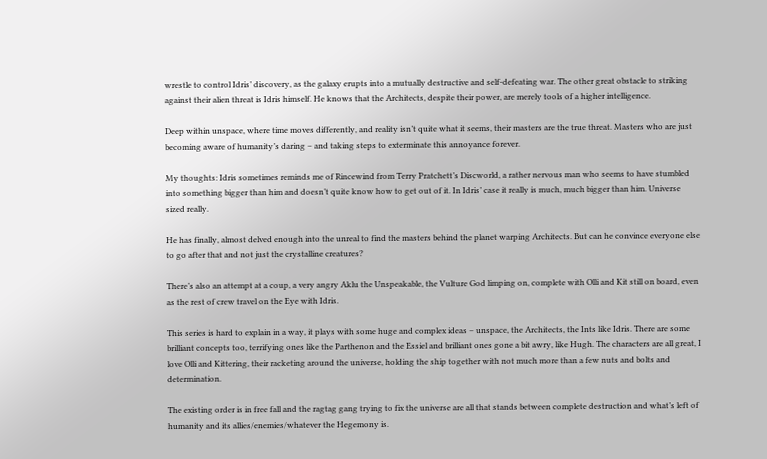wrestle to control Idris’ discovery, as the galaxy erupts into a mutually destructive and self-defeating war. The other great obstacle to striking against their alien threat is Idris himself. He knows that the Architects, despite their power, are merely tools of a higher intelligence.

Deep within unspace, where time moves differently, and reality isn’t quite what it seems, their masters are the true threat. Masters who are just becoming aware of humanity’s daring – and taking steps to exterminate this annoyance forever.

My thoughts: Idris sometimes reminds me of Rincewind from Terry Pratchett’s Discworld, a rather nervous man who seems to have stumbled into something bigger than him and doesn’t quite know how to get out of it. In Idris’ case it really is much, much bigger than him. Universe sized really.

He has finally, almost delved enough into the unreal to find the masters behind the planet warping Architects. But can he convince everyone else to go after that and not just the crystalline creatures?

There’s also an attempt at a coup, a very angry Aklu the Unspeakable, the Vulture God limping on, complete with Olli and Kit still on board, even as the rest of crew travel on the Eye with Idris.

This series is hard to explain in a way, it plays with some huge and complex ideas – unspace, the Architects, the Ints like Idris. There are some brilliant concepts too, terrifying ones like the Parthenon and the Essiel and brilliant ones gone a bit awry, like Hugh. The characters are all great, I love Olli and Kittering, their racketing around the universe, holding the ship together with not much more than a few nuts and bolts and determination.

The existing order is in free fall and the ragtag gang trying to fix the universe are all that stands between complete destruction and what’s left of humanity and its allies/enemies/whatever the Hegemony is.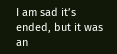I am sad it’s ended, but it was an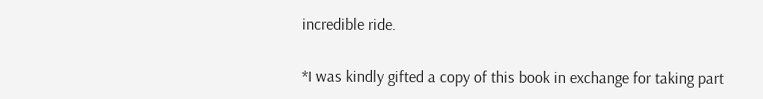incredible ride.

*I was kindly gifted a copy of this book in exchange for taking part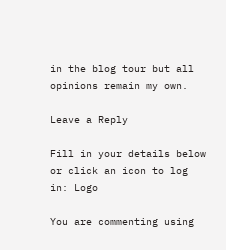in the blog tour but all opinions remain my own.

Leave a Reply

Fill in your details below or click an icon to log in: Logo

You are commenting using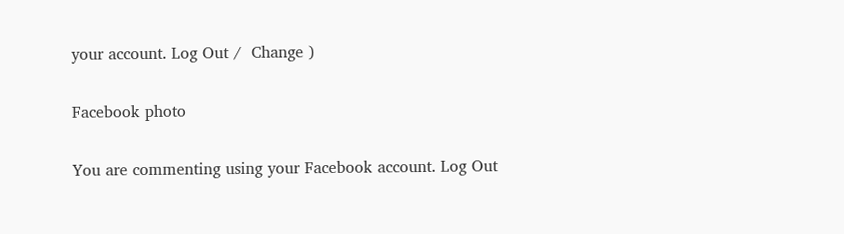your account. Log Out /  Change )

Facebook photo

You are commenting using your Facebook account. Log Out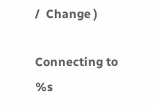/  Change )

Connecting to %s